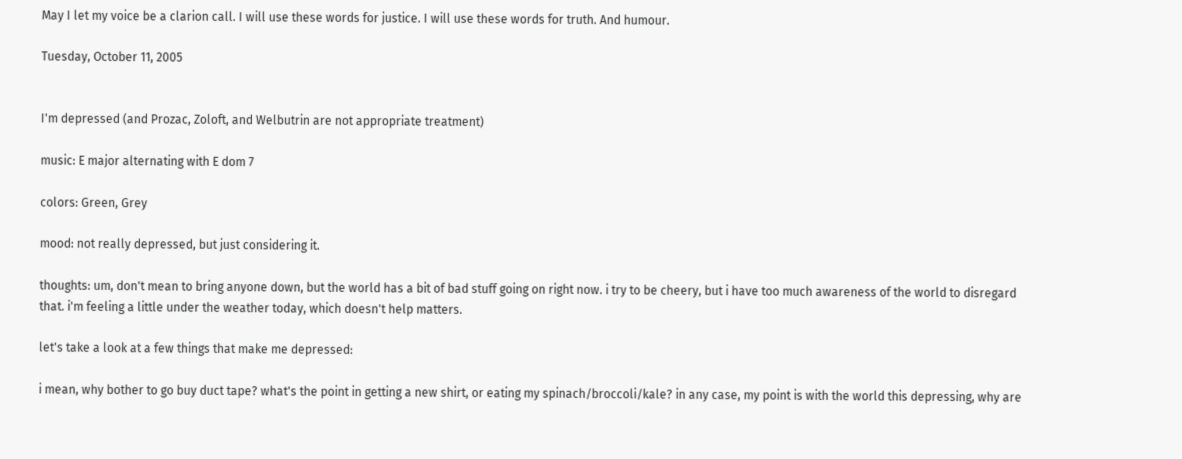May I let my voice be a clarion call. I will use these words for justice. I will use these words for truth. And humour.

Tuesday, October 11, 2005


I'm depressed (and Prozac, Zoloft, and Welbutrin are not appropriate treatment)

music: E major alternating with E dom 7

colors: Green, Grey

mood: not really depressed, but just considering it.

thoughts: um, don't mean to bring anyone down, but the world has a bit of bad stuff going on right now. i try to be cheery, but i have too much awareness of the world to disregard that. i'm feeling a little under the weather today, which doesn't help matters.

let's take a look at a few things that make me depressed:

i mean, why bother to go buy duct tape? what's the point in getting a new shirt, or eating my spinach/broccoli/kale? in any case, my point is with the world this depressing, why are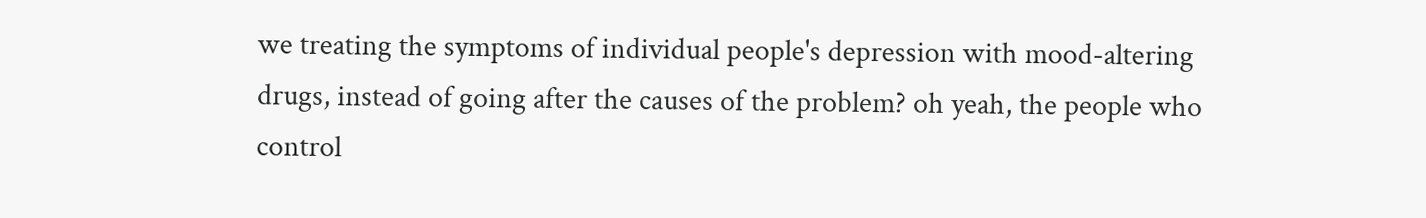we treating the symptoms of individual people's depression with mood-altering drugs, instead of going after the causes of the problem? oh yeah, the people who control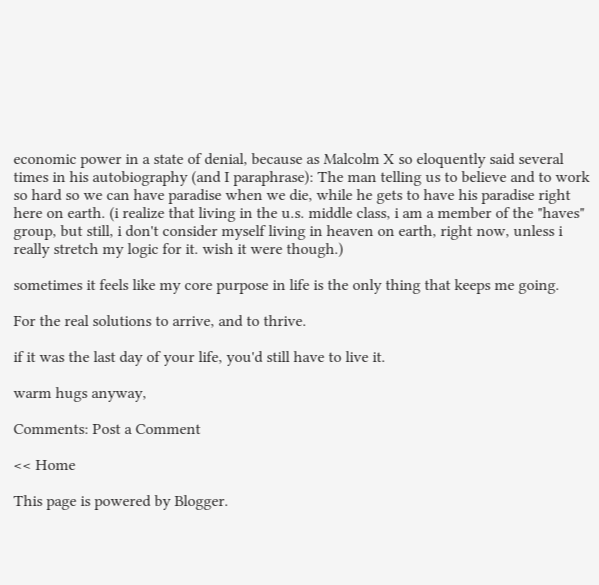economic power in a state of denial, because as Malcolm X so eloquently said several times in his autobiography (and I paraphrase): The man telling us to believe and to work so hard so we can have paradise when we die, while he gets to have his paradise right here on earth. (i realize that living in the u.s. middle class, i am a member of the "haves" group, but still, i don't consider myself living in heaven on earth, right now, unless i really stretch my logic for it. wish it were though.)

sometimes it feels like my core purpose in life is the only thing that keeps me going.

For the real solutions to arrive, and to thrive.

if it was the last day of your life, you'd still have to live it.

warm hugs anyway,

Comments: Post a Comment

<< Home

This page is powered by Blogger.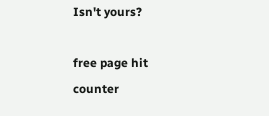Isn't yours?

free page hit counter